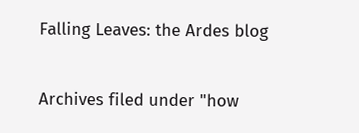Falling Leaves: the Ardes blog

Archives filed under "how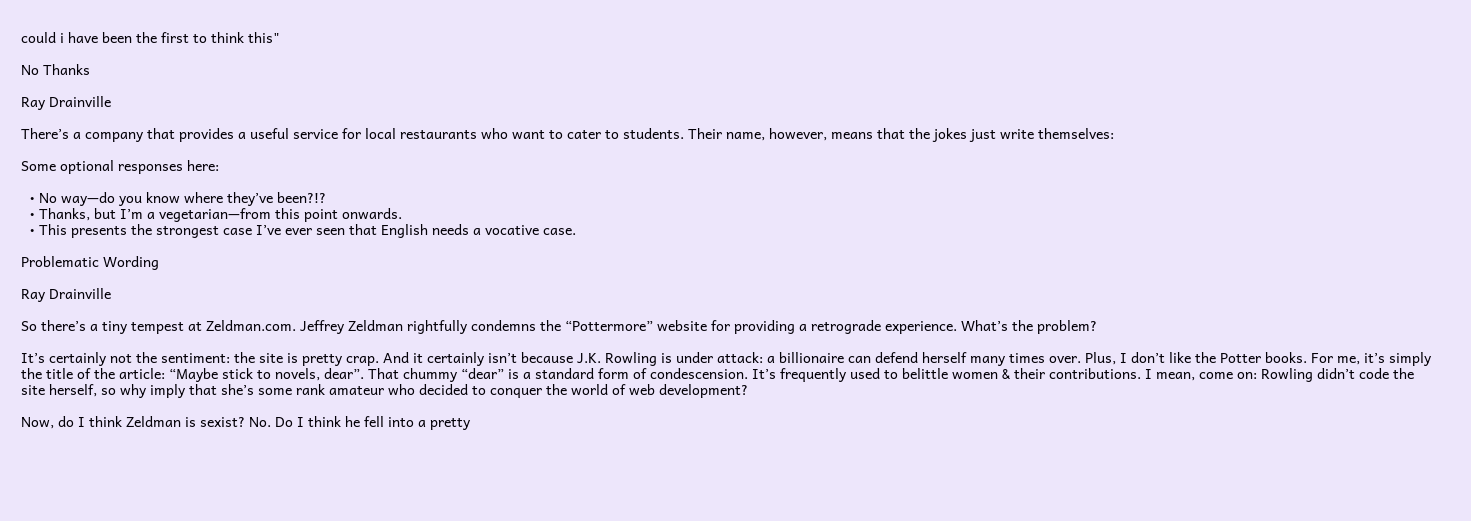could i have been the first to think this"

No Thanks

Ray Drainville

There’s a company that provides a useful service for local restaurants who want to cater to students. Their name, however, means that the jokes just write themselves:

Some optional responses here:

  • No way—do you know where they’ve been?!?
  • Thanks, but I’m a vegetarian—from this point onwards.
  • This presents the strongest case I’ve ever seen that English needs a vocative case.

Problematic Wording

Ray Drainville

So there’s a tiny tempest at Zeldman.com. Jeffrey Zeldman rightfully condemns the “Pottermore” website for providing a retrograde experience. What’s the problem?

It’s certainly not the sentiment: the site is pretty crap. And it certainly isn’t because J.K. Rowling is under attack: a billionaire can defend herself many times over. Plus, I don’t like the Potter books. For me, it’s simply the title of the article: “Maybe stick to novels, dear”. That chummy “dear” is a standard form of condescension. It’s frequently used to belittle women & their contributions. I mean, come on: Rowling didn’t code the site herself, so why imply that she’s some rank amateur who decided to conquer the world of web development?

Now, do I think Zeldman is sexist? No. Do I think he fell into a pretty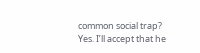common social trap? Yes. I’ll accept that he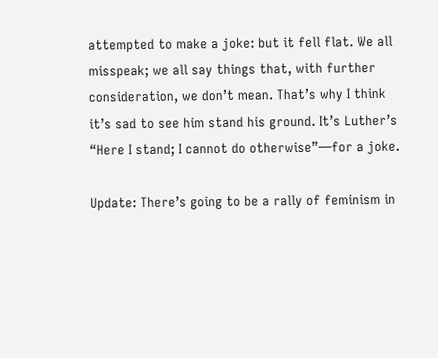attempted to make a joke: but it fell flat. We all misspeak; we all say things that, with further consideration, we don’t mean. That’s why I think it’s sad to see him stand his ground. It’s Luther’s “Here I stand; I cannot do otherwise”—for a joke.

Update: There’s going to be a rally of feminism in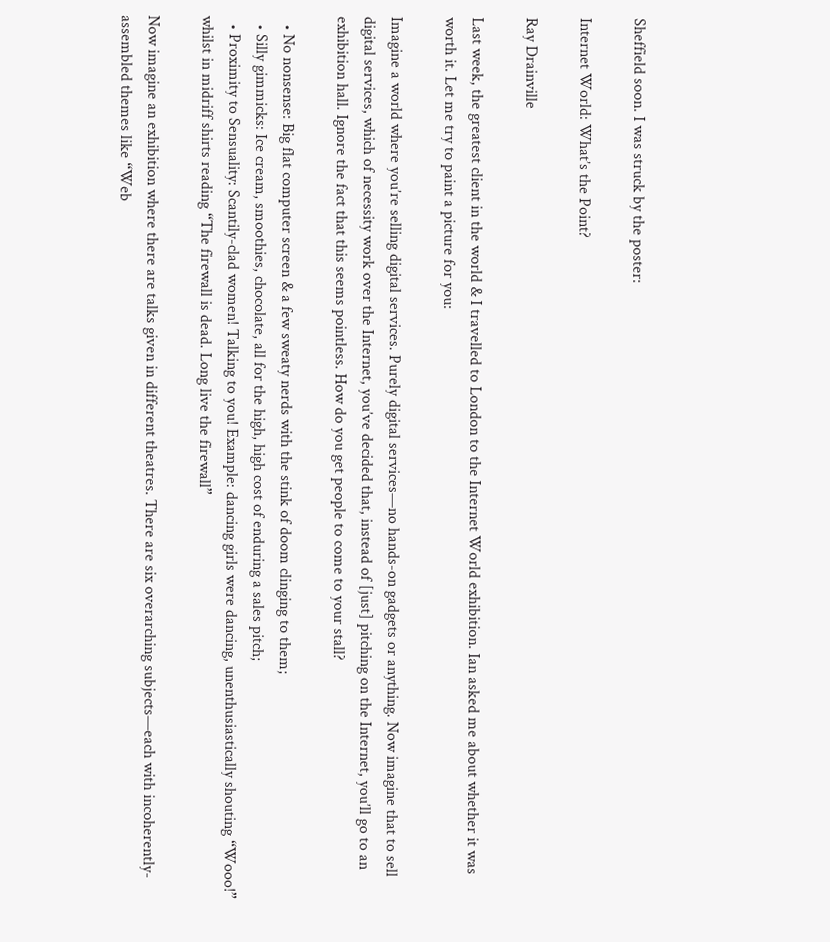Sheffield soon. I was struck by the poster:

Internet World: What’s the Point?

Ray Drainville

Last week, the greatest client in the world & I travelled to London to the Internet World exhibition. Ian asked me about whether it was worth it. Let me try to paint a picture for you:

Imagine a world where you’re selling digital services. Purely digital services—no hands-on gadgets or anything. Now imagine that to sell digital services, which of necessity work over the Internet, you’ve decided that, instead of [just] pitching on the Internet, you’ll go to an exhibition hall. Ignore the fact that this seems pointless. How do you get people to come to your stall?

  • No nonsense: Big flat computer screen & a few sweaty nerds with the stink of doom clinging to them;
  • Silly gimmicks: Ice cream, smoothies, chocolate, all for the high, high cost of enduring a sales pitch;
  • Proximity to Sensuality: Scantily-clad women! Talking to you! Example: dancing girls were dancing, unenthusiastically shouting “Wooo!” whilst in midriff shirts reading “The firewall is dead. Long live the firewall”

Now imagine an exhibition where there are talks given in different theatres. There are six overarching subjects—each with incoherently-assembled themes like “Web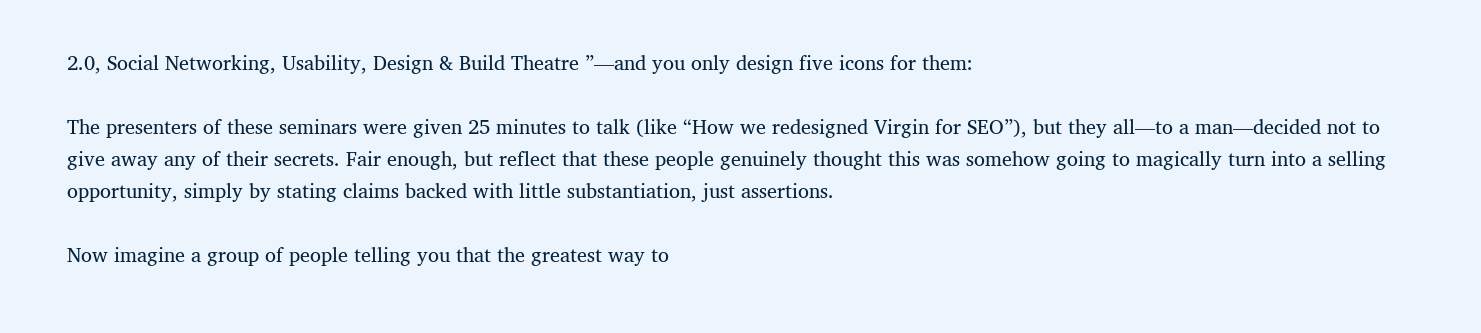2.0, Social Networking, Usability, Design & Build Theatre ”—and you only design five icons for them:

The presenters of these seminars were given 25 minutes to talk (like “How we redesigned Virgin for SEO”), but they all—to a man—decided not to give away any of their secrets. Fair enough, but reflect that these people genuinely thought this was somehow going to magically turn into a selling opportunity, simply by stating claims backed with little substantiation, just assertions.

Now imagine a group of people telling you that the greatest way to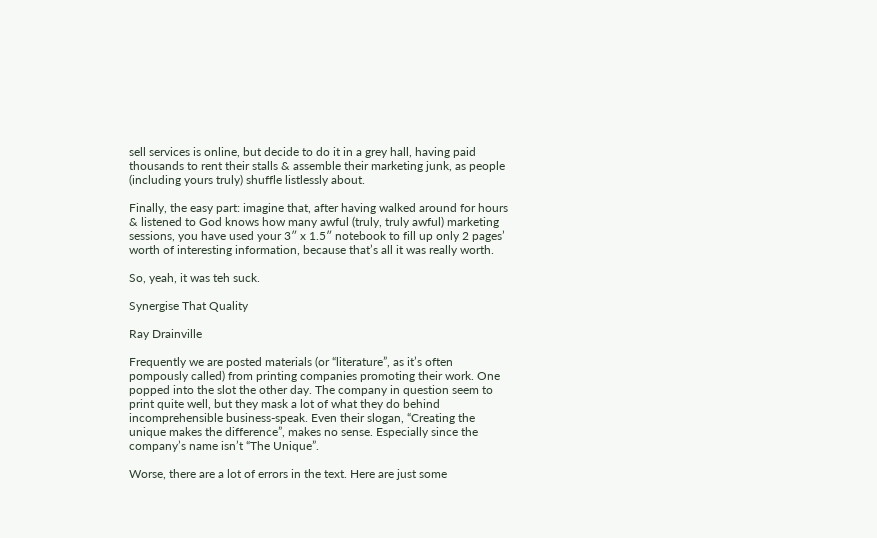sell services is online, but decide to do it in a grey hall, having paid thousands to rent their stalls & assemble their marketing junk, as people (including yours truly) shuffle listlessly about.

Finally, the easy part: imagine that, after having walked around for hours & listened to God knows how many awful (truly, truly awful) marketing sessions, you have used your 3″ x 1.5″ notebook to fill up only 2 pages’ worth of interesting information, because that’s all it was really worth.

So, yeah, it was teh suck.

Synergise That Quality

Ray Drainville

Frequently we are posted materials (or “literature”, as it’s often pompously called) from printing companies promoting their work. One popped into the slot the other day. The company in question seem to print quite well, but they mask a lot of what they do behind incomprehensible business-speak. Even their slogan, “Creating the unique makes the difference”, makes no sense. Especially since the company’s name isn’t “The Unique”.

Worse, there are a lot of errors in the text. Here are just some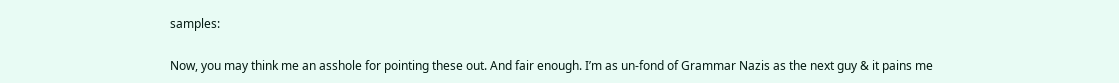samples:

Now, you may think me an asshole for pointing these out. And fair enough. I’m as un-fond of Grammar Nazis as the next guy & it pains me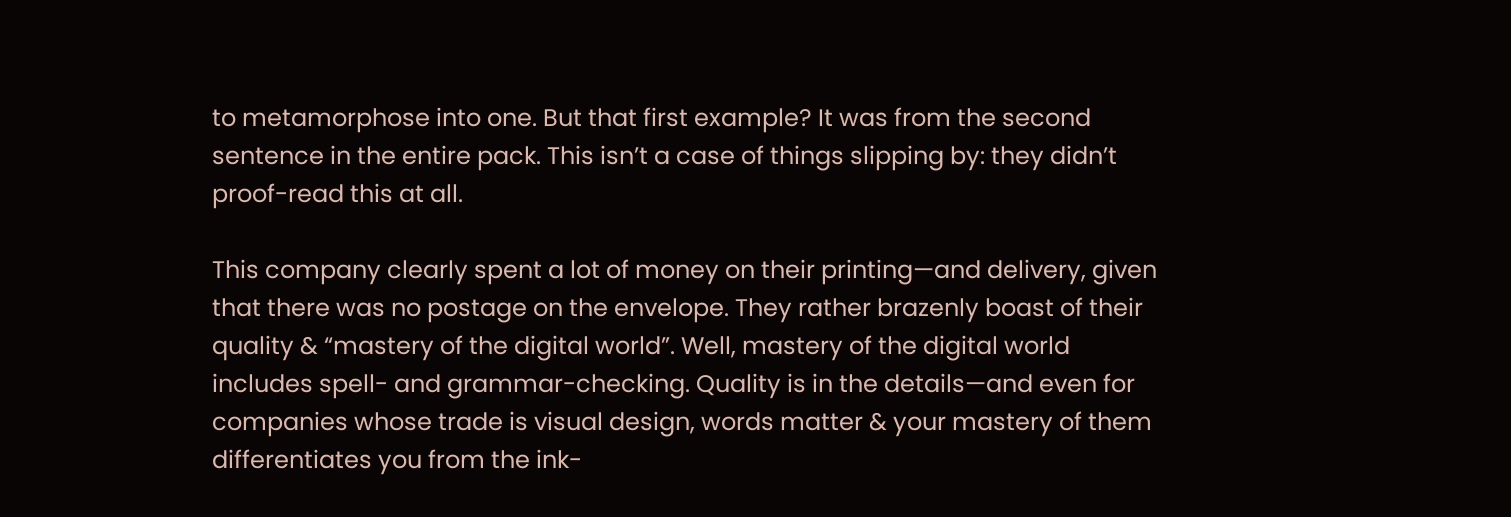to metamorphose into one. But that first example? It was from the second sentence in the entire pack. This isn’t a case of things slipping by: they didn’t proof-read this at all.

This company clearly spent a lot of money on their printing—and delivery, given that there was no postage on the envelope. They rather brazenly boast of their quality & “mastery of the digital world”. Well, mastery of the digital world includes spell- and grammar-checking. Quality is in the details—and even for companies whose trade is visual design, words matter & your mastery of them differentiates you from the ink-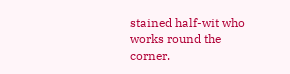stained half-wit who works round the corner.